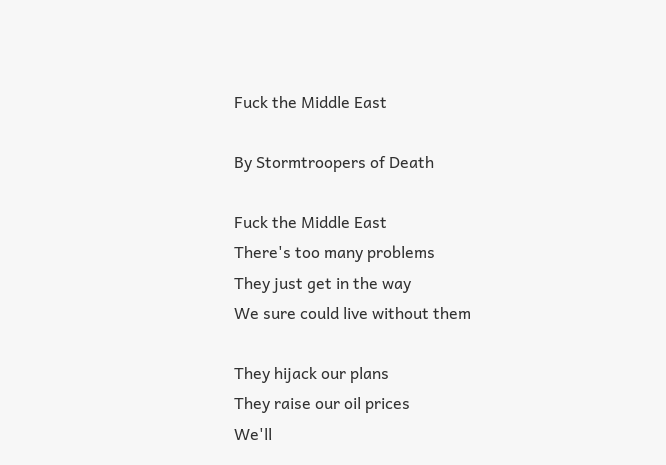Fuck the Middle East

By Stormtroopers of Death

Fuck the Middle East
There's too many problems
They just get in the way
We sure could live without them

They hijack our plans
They raise our oil prices
We'll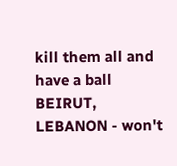kill them all and have a ball
BEIRUT, LEBANON - won't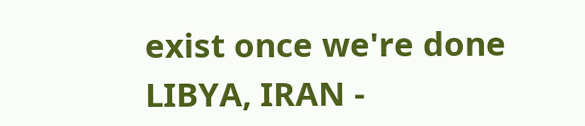exist once we're done
LIBYA, IRAN -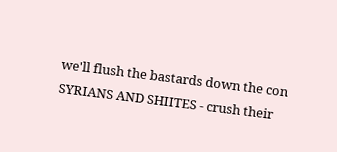we'll flush the bastards down the con
SYRIANS AND SHIITES - crush their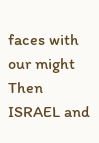faces with our might
Then ISRAEL and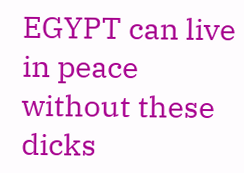EGYPT can live in peace
without these dicks